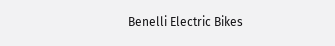Benelli Electric Bikes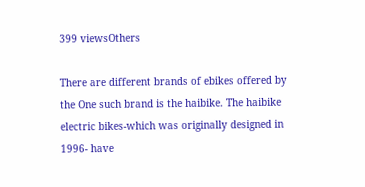399 viewsOthers

There are different brands of ebikes offered by the One such brand is the haibike. The haibike electric bikes-which was originally designed in 1996- have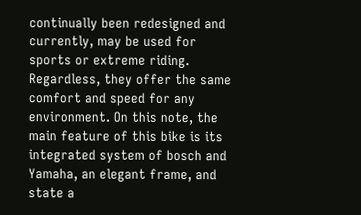continually been redesigned and currently, may be used for sports or extreme riding. Regardless, they offer the same comfort and speed for any environment. On this note, the main feature of this bike is its integrated system of bosch and Yamaha, an elegant frame, and state a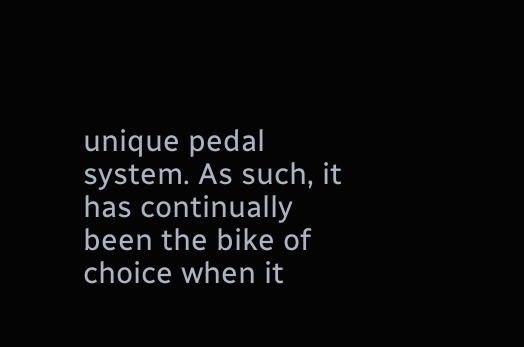unique pedal system. As such, it has continually been the bike of choice when it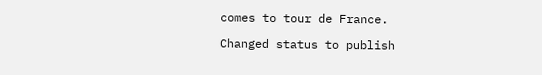comes to tour de France.

Changed status to publish